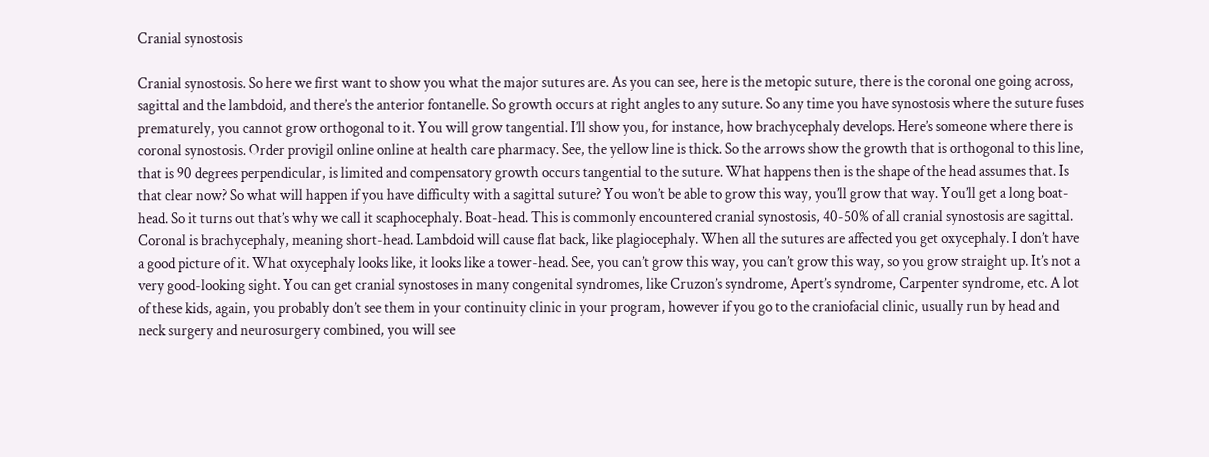Cranial synostosis

Cranial synostosis. So here we first want to show you what the major sutures are. As you can see, here is the metopic suture, there is the coronal one going across, sagittal and the lambdoid, and there’s the anterior fontanelle. So growth occurs at right angles to any suture. So any time you have synostosis where the suture fuses prematurely, you cannot grow orthogonal to it. You will grow tangential. I’ll show you, for instance, how brachycephaly develops. Here’s someone where there is coronal synostosis. Order provigil online online at health care pharmacy. See, the yellow line is thick. So the arrows show the growth that is orthogonal to this line, that is 90 degrees perpendicular, is limited and compensatory growth occurs tangential to the suture. What happens then is the shape of the head assumes that. Is that clear now? So what will happen if you have difficulty with a sagittal suture? You won’t be able to grow this way, you’ll grow that way. You’ll get a long boat-head. So it turns out that’s why we call it scaphocephaly. Boat-head. This is commonly encountered cranial synostosis, 40-50% of all cranial synostosis are sagittal. Coronal is brachycephaly, meaning short-head. Lambdoid will cause flat back, like plagiocephaly. When all the sutures are affected you get oxycephaly. I don’t have a good picture of it. What oxycephaly looks like, it looks like a tower-head. See, you can’t grow this way, you can’t grow this way, so you grow straight up. It’s not a very good-looking sight. You can get cranial synostoses in many congenital syndromes, like Cruzon’s syndrome, Apert’s syndrome, Carpenter syndrome, etc. A lot of these kids, again, you probably don’t see them in your continuity clinic in your program, however if you go to the craniofacial clinic, usually run by head and neck surgery and neurosurgery combined, you will see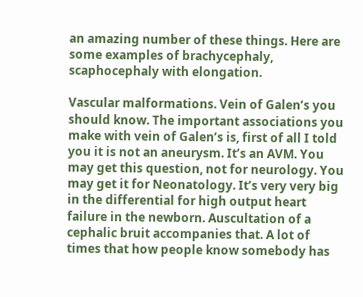an amazing number of these things. Here are some examples of brachycephaly, scaphocephaly with elongation.

Vascular malformations. Vein of Galen’s you should know. The important associations you make with vein of Galen’s is, first of all I told you it is not an aneurysm. It’s an AVM. You may get this question, not for neurology. You may get it for Neonatology. It’s very very big in the differential for high output heart failure in the newborn. Auscultation of a cephalic bruit accompanies that. A lot of times that how people know somebody has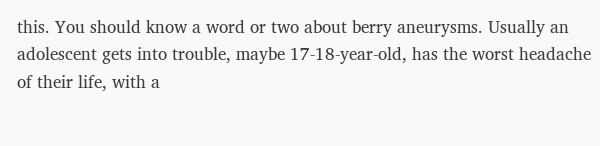this. You should know a word or two about berry aneurysms. Usually an adolescent gets into trouble, maybe 17-18-year-old, has the worst headache of their life, with a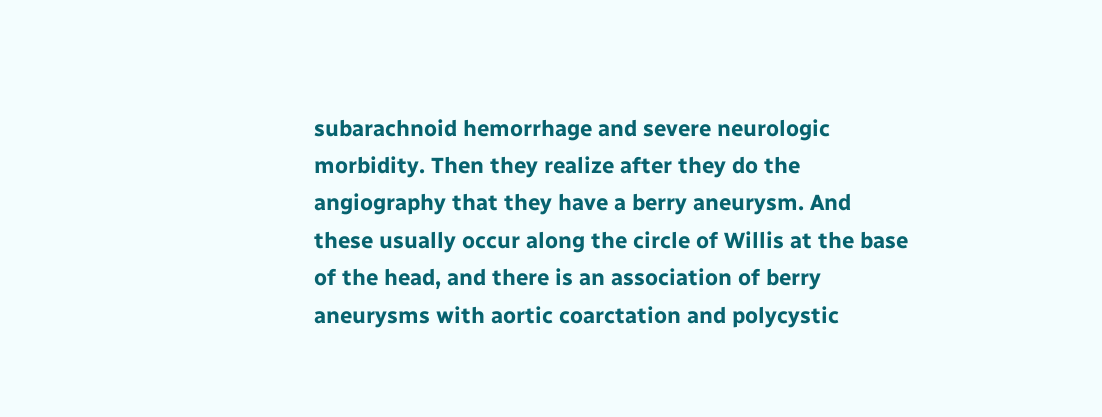subarachnoid hemorrhage and severe neurologic morbidity. Then they realize after they do the angiography that they have a berry aneurysm. And these usually occur along the circle of Willis at the base of the head, and there is an association of berry aneurysms with aortic coarctation and polycystic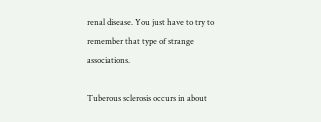renal disease. You just have to try to remember that type of strange associations.

Tuberous sclerosis occurs in about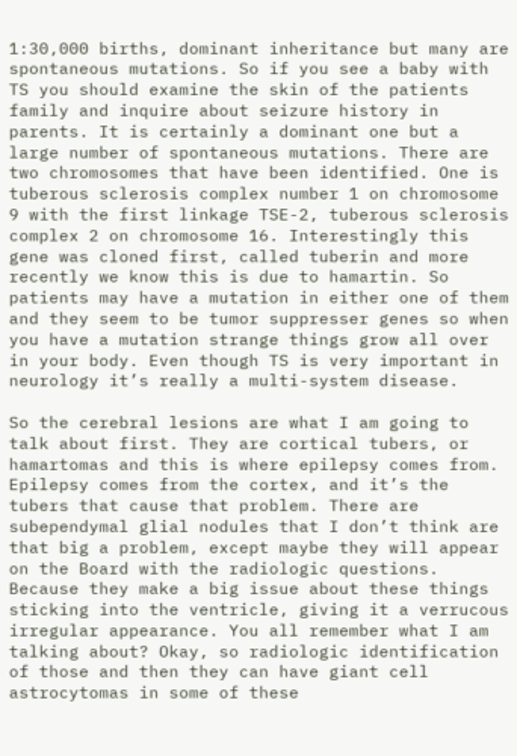1:30,000 births, dominant inheritance but many are spontaneous mutations. So if you see a baby with TS you should examine the skin of the patients family and inquire about seizure history in parents. It is certainly a dominant one but a large number of spontaneous mutations. There are two chromosomes that have been identified. One is tuberous sclerosis complex number 1 on chromosome 9 with the first linkage TSE-2, tuberous sclerosis complex 2 on chromosome 16. Interestingly this gene was cloned first, called tuberin and more recently we know this is due to hamartin. So patients may have a mutation in either one of them and they seem to be tumor suppresser genes so when you have a mutation strange things grow all over in your body. Even though TS is very important in neurology it’s really a multi-system disease.

So the cerebral lesions are what I am going to talk about first. They are cortical tubers, or hamartomas and this is where epilepsy comes from. Epilepsy comes from the cortex, and it’s the tubers that cause that problem. There are subependymal glial nodules that I don’t think are that big a problem, except maybe they will appear on the Board with the radiologic questions. Because they make a big issue about these things sticking into the ventricle, giving it a verrucous irregular appearance. You all remember what I am talking about? Okay, so radiologic identification of those and then they can have giant cell astrocytomas in some of these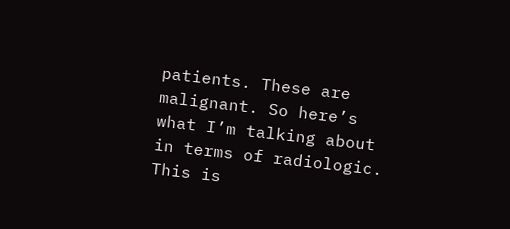patients. These are malignant. So here’s what I’m talking about in terms of radiologic. This is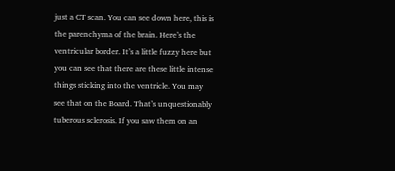just a CT scan. You can see down here, this is the parenchyma of the brain. Here’s the ventricular border. It’s a little fuzzy here but you can see that there are these little intense things sticking into the ventricle. You may see that on the Board. That’s unquestionably tuberous sclerosis. If you saw them on an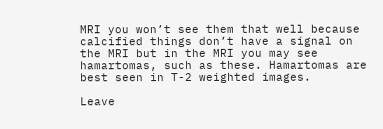MRI you won’t see them that well because calcified things don’t have a signal on the MRI but in the MRI you may see hamartomas, such as these. Hamartomas are best seen in T-2 weighted images.

Leave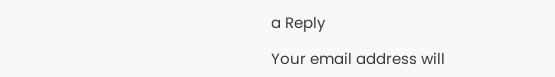a Reply

Your email address will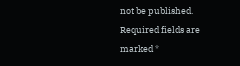not be published. Required fields are marked *